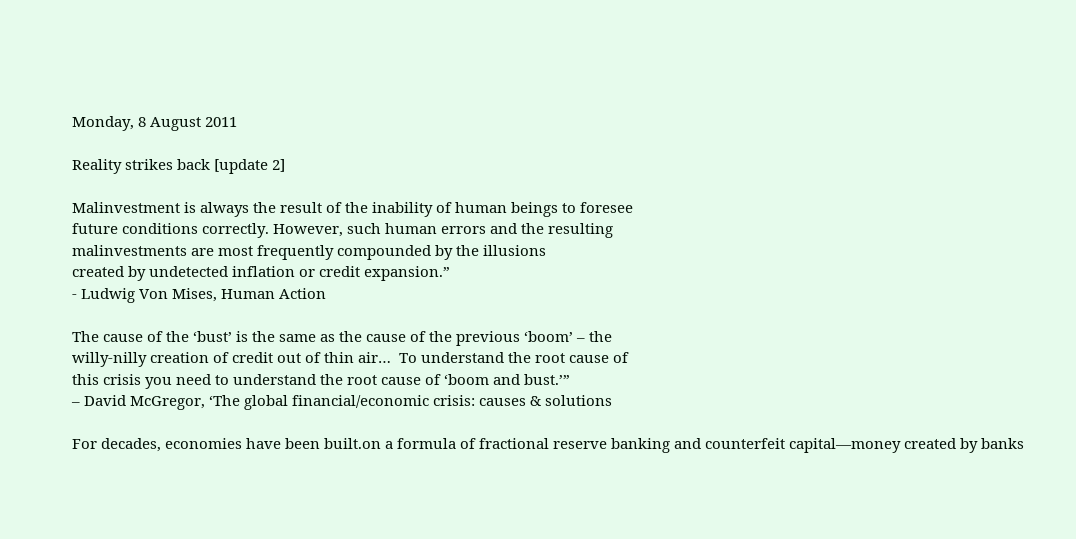Monday, 8 August 2011

Reality strikes back [update 2]

Malinvestment is always the result of the inability of human beings to foresee
future conditions correctly. However, such human errors and the resulting
malinvestments are most frequently compounded by the illusions
created by undetected inflation or credit expansion.”
- Ludwig Von Mises, Human Action

The cause of the ‘bust’ is the same as the cause of the previous ‘boom’ – the
willy-nilly creation of credit out of thin air…  To understand the root cause of
this crisis you need to understand the root cause of ‘boom and bust.’”
– David McGregor, ‘The global financial/economic crisis: causes & solutions

For decades, economies have been built.on a formula of fractional reserve banking and counterfeit capital—money created by banks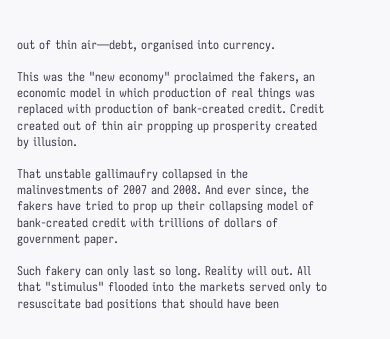out of thin air—debt, organised into currency.

This was the "new economy" proclaimed the fakers, an economic model in which production of real things was replaced with production of bank-created credit. Credit created out of thin air propping up prosperity created by illusion.

That unstable gallimaufry collapsed in the malinvestments of 2007 and 2008. And ever since, the fakers have tried to prop up their collapsing model of bank-created credit with trillions of dollars of government paper.

Such fakery can only last so long. Reality will out. All that "stimulus" flooded into the markets served only to resuscitate bad positions that should have been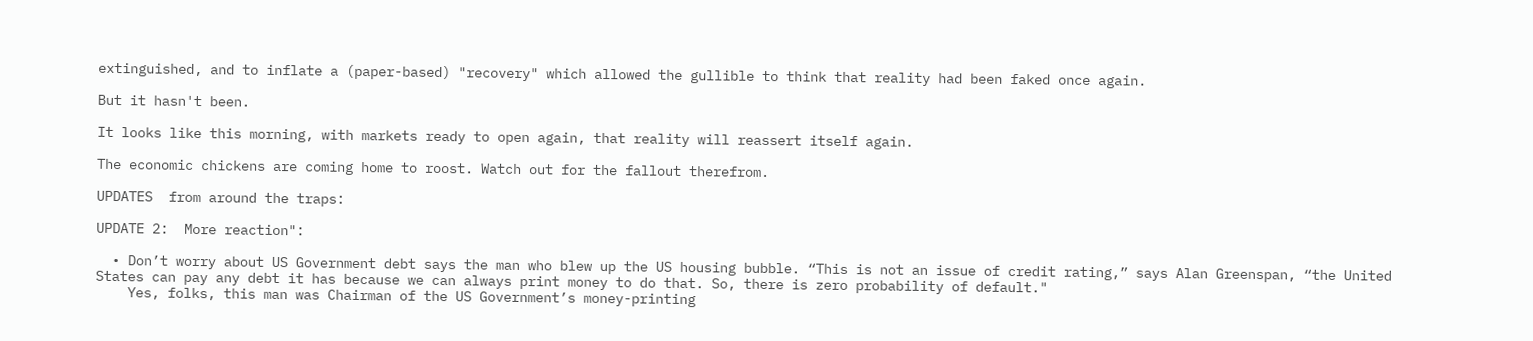extinguished, and to inflate a (paper-based) "recovery" which allowed the gullible to think that reality had been faked once again.

But it hasn't been.

It looks like this morning, with markets ready to open again, that reality will reassert itself again.

The economic chickens are coming home to roost. Watch out for the fallout therefrom.

UPDATES  from around the traps:

UPDATE 2:  More reaction":

  • Don’t worry about US Government debt says the man who blew up the US housing bubble. “This is not an issue of credit rating,” says Alan Greenspan, “the United States can pay any debt it has because we can always print money to do that. So, there is zero probability of default."
    Yes, folks, this man was Chairman of the US Government’s money-printing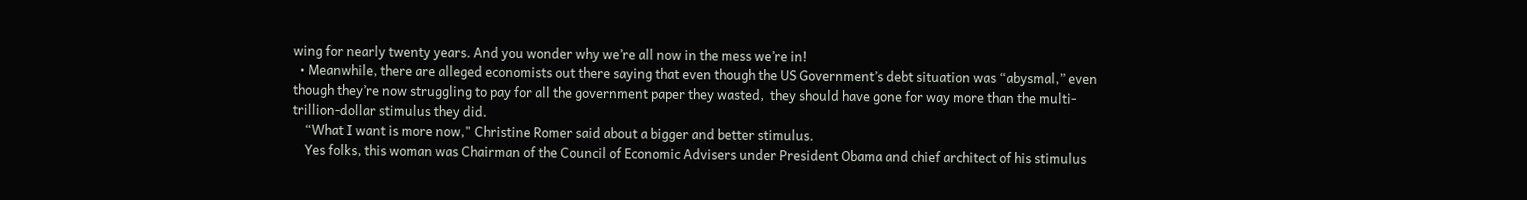wing for nearly twenty years. And you wonder why we’re all now in the mess we’re in!
  • Meanwhile, there are alleged economists out there saying that even though the US Government’s debt situation was “abysmal,” even though they’re now struggling to pay for all the government paper they wasted,  they should have gone for way more than the multi-trillion-dollar stimulus they did.
    “What I want is more now," Christine Romer said about a bigger and better stimulus.
    Yes folks, this woman was Chairman of the Council of Economic Advisers under President Obama and chief architect of his stimulus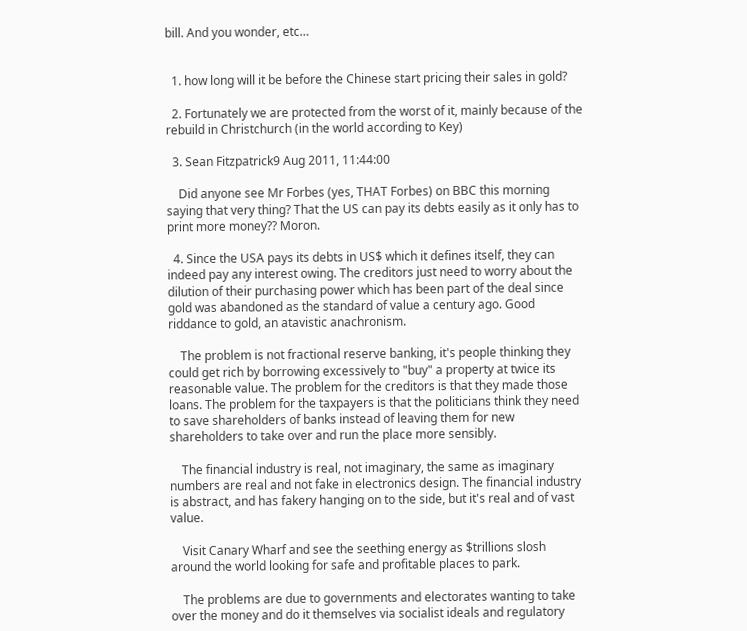bill. And you wonder, etc…


  1. how long will it be before the Chinese start pricing their sales in gold?

  2. Fortunately we are protected from the worst of it, mainly because of the rebuild in Christchurch (in the world according to Key)

  3. Sean Fitzpatrick9 Aug 2011, 11:44:00

    Did anyone see Mr Forbes (yes, THAT Forbes) on BBC this morning saying that very thing? That the US can pay its debts easily as it only has to print more money?? Moron.

  4. Since the USA pays its debts in US$ which it defines itself, they can indeed pay any interest owing. The creditors just need to worry about the dilution of their purchasing power which has been part of the deal since gold was abandoned as the standard of value a century ago. Good riddance to gold, an atavistic anachronism.

    The problem is not fractional reserve banking, it's people thinking they could get rich by borrowing excessively to "buy" a property at twice its reasonable value. The problem for the creditors is that they made those loans. The problem for the taxpayers is that the politicians think they need to save shareholders of banks instead of leaving them for new shareholders to take over and run the place more sensibly.

    The financial industry is real, not imaginary, the same as imaginary numbers are real and not fake in electronics design. The financial industry is abstract, and has fakery hanging on to the side, but it's real and of vast value.

    Visit Canary Wharf and see the seething energy as $trillions slosh around the world looking for safe and profitable places to park.

    The problems are due to governments and electorates wanting to take over the money and do it themselves via socialist ideals and regulatory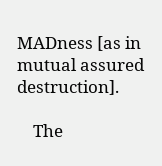MADness [as in mutual assured destruction].

    The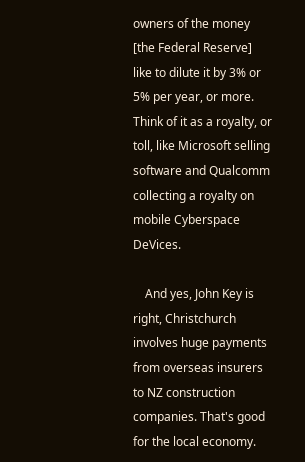owners of the money [the Federal Reserve] like to dilute it by 3% or 5% per year, or more. Think of it as a royalty, or toll, like Microsoft selling software and Qualcomm collecting a royalty on mobile Cyberspace DeVices.

    And yes, John Key is right, Christchurch involves huge payments from overseas insurers to NZ construction companies. That's good for the local economy.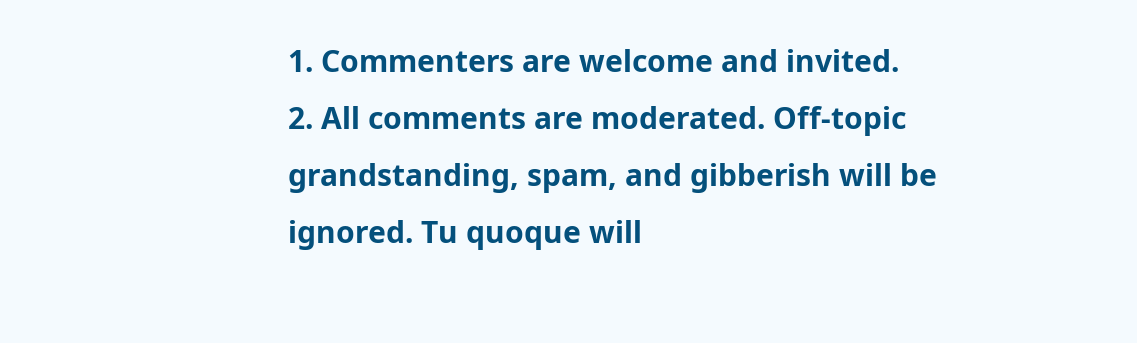1. Commenters are welcome and invited.
2. All comments are moderated. Off-topic grandstanding, spam, and gibberish will be ignored. Tu quoque will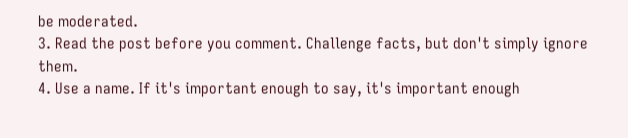be moderated.
3. Read the post before you comment. Challenge facts, but don't simply ignore them.
4. Use a name. If it's important enough to say, it's important enough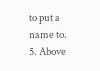to put a name to.
5. Above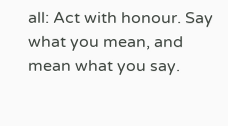all: Act with honour. Say what you mean, and mean what you say.